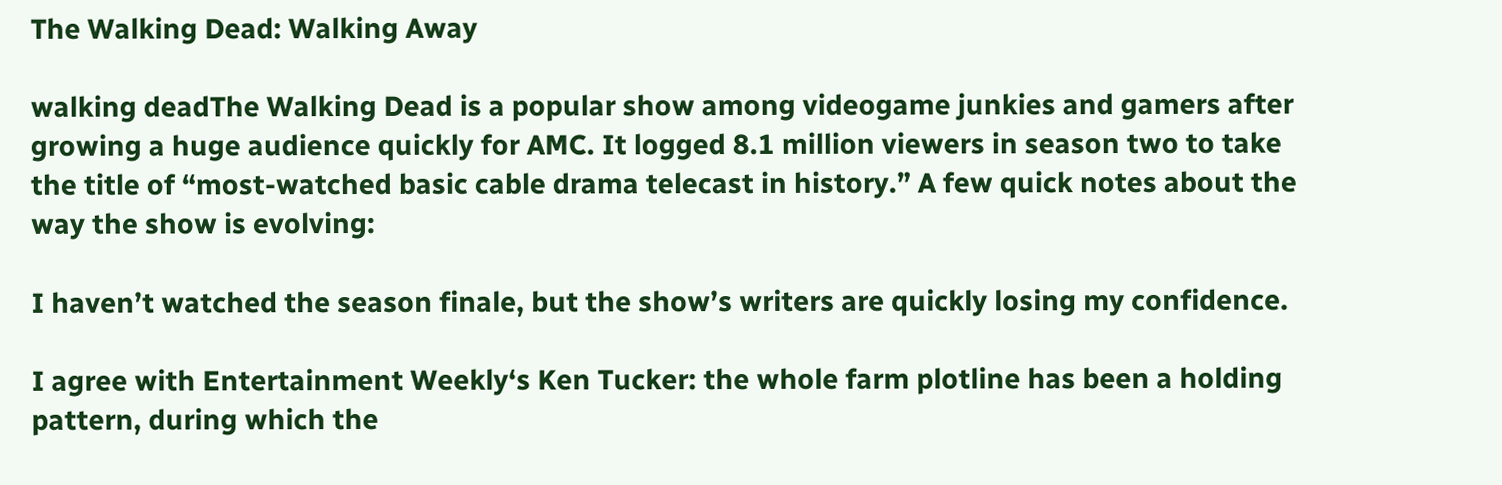The Walking Dead: Walking Away

walking deadThe Walking Dead is a popular show among videogame junkies and gamers after growing a huge audience quickly for AMC. It logged 8.1 million viewers in season two to take the title of “most-watched basic cable drama telecast in history.” A few quick notes about the way the show is evolving:

I haven’t watched the season finale, but the show’s writers are quickly losing my confidence.

I agree with Entertainment Weekly‘s Ken Tucker: the whole farm plotline has been a holding pattern, during which the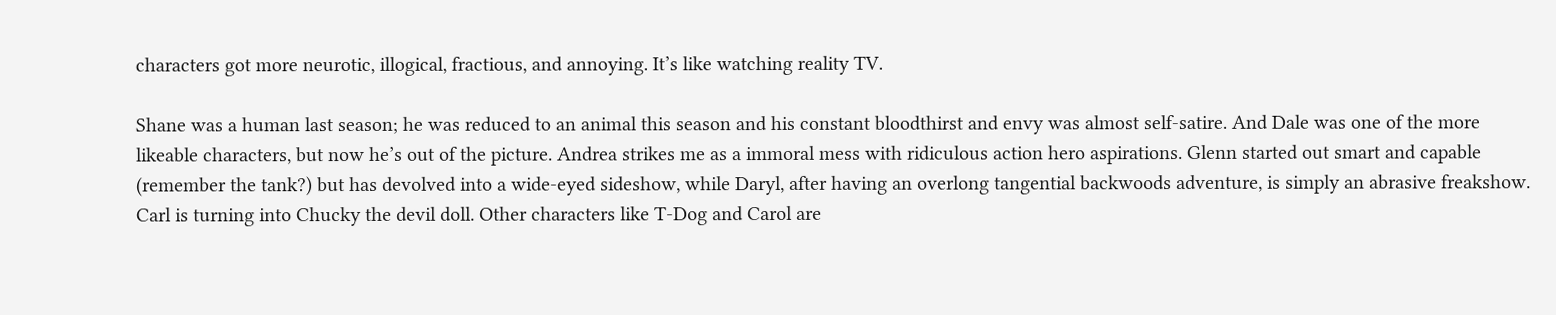characters got more neurotic, illogical, fractious, and annoying. It’s like watching reality TV.

Shane was a human last season; he was reduced to an animal this season and his constant bloodthirst and envy was almost self-satire. And Dale was one of the more likeable characters, but now he’s out of the picture. Andrea strikes me as a immoral mess with ridiculous action hero aspirations. Glenn started out smart and capable (remember the tank?) but has devolved into a wide-eyed sideshow, while Daryl, after having an overlong tangential backwoods adventure, is simply an abrasive freakshow. Carl is turning into Chucky the devil doll. Other characters like T-Dog and Carol are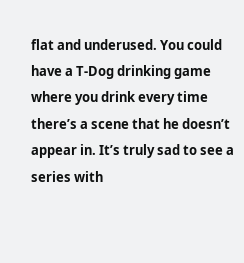flat and underused. You could have a T-Dog drinking game where you drink every time there’s a scene that he doesn’t appear in. It’s truly sad to see a series with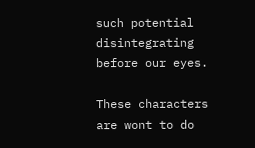such potential disintegrating before our eyes.

These characters are wont to do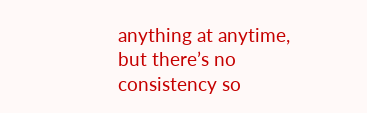anything at anytime, but there’s no consistency so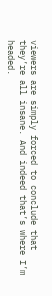viewers are simply forced to conclude that they’re all insane. And indeed that’s where I’m headed.